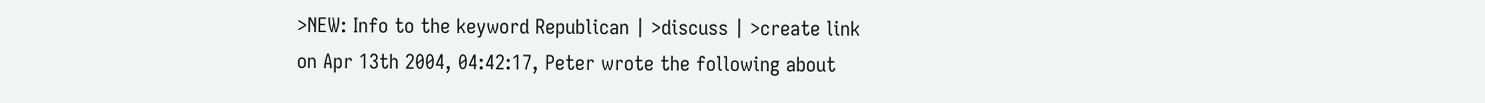>NEW: Info to the keyword Republican | >discuss | >create link
on Apr 13th 2004, 04:42:17, Peter wrote the following about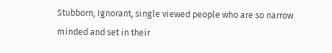Stubborn, Ignorant, single viewed people who are so narrow minded and set in their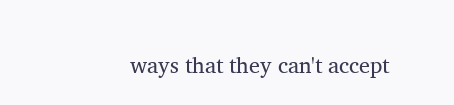ways that they can't accept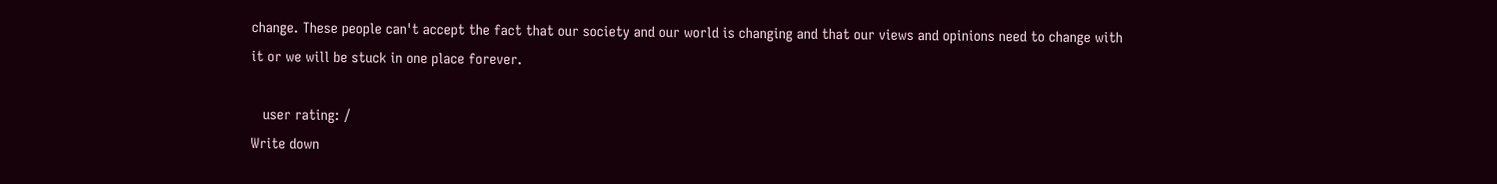change. These people can't accept the fact that our society and our world is changing and that our views and opinions need to change with it or we will be stuck in one place forever.

   user rating: /
Write down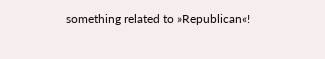something related to »Republican«!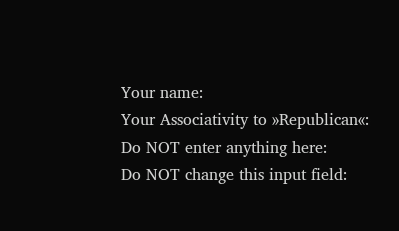Your name:
Your Associativity to »Republican«:
Do NOT enter anything here:
Do NOT change this input field: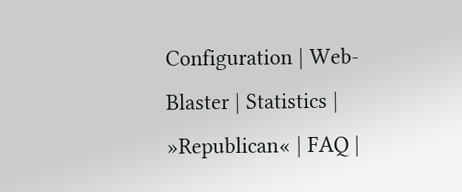Configuration | Web-Blaster | Statistics | »Republican« | FAQ |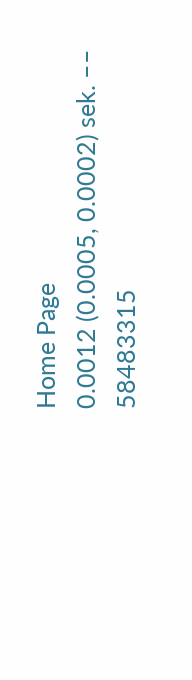Home Page
0.0012 (0.0005, 0.0002) sek. –– 58483315